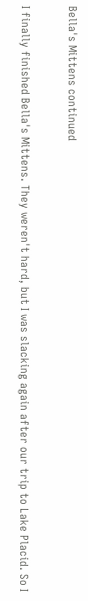Bella's Mittens continued

I finally finished Bella's Mittens. They weren't hard, but I was slacking again after our trip to Lake Placid. So I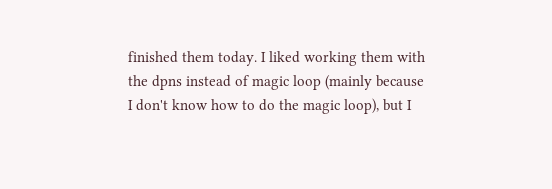finished them today. I liked working them with the dpns instead of magic loop (mainly because I don't know how to do the magic loop), but I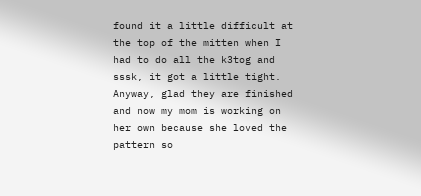found it a little difficult at the top of the mitten when I had to do all the k3tog and sssk, it got a little tight. Anyway, glad they are finished and now my mom is working on her own because she loved the pattern so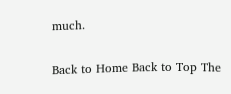much.

Back to Home Back to Top The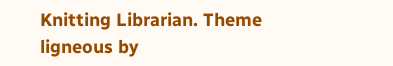Knitting Librarian. Theme ligneous by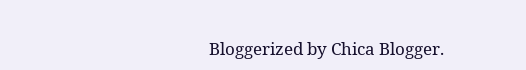Bloggerized by Chica Blogger.